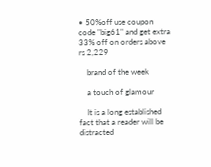• 50%off use coupon code "big61" and get extra 33% off on orders above rs 2,229

    brand of the week

    a touch of glamour

    It is a long established fact that a reader will be distracted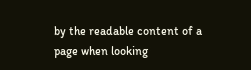by the readable content of a page when looking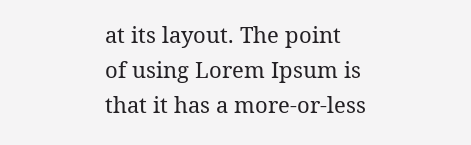at its layout. The point of using Lorem Ipsum is that it has a more-or-less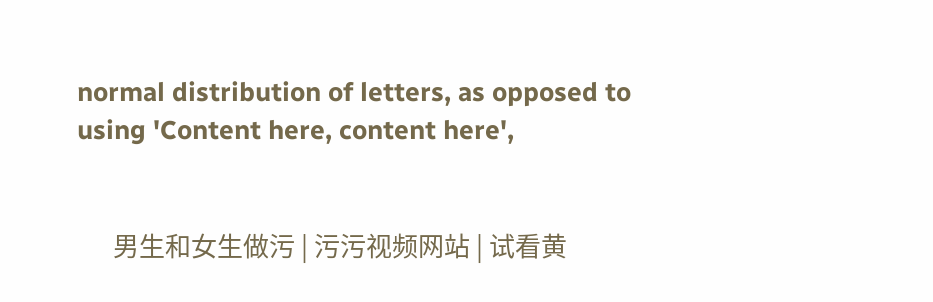normal distribution of letters, as opposed to using 'Content here, content here',


      男生和女生做污 | 污污视频网站 | 试看黄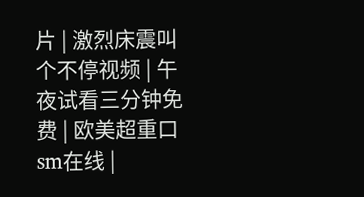片 | 激烈床震叫个不停视频 | 午夜试看三分钟免费 | 欧美超重口sm在线 |